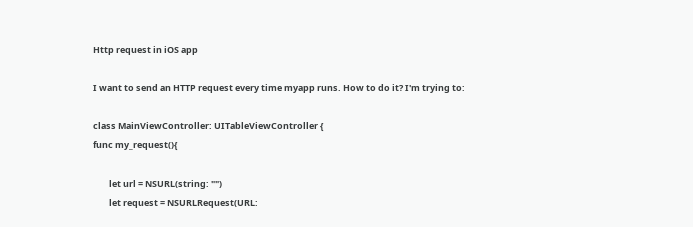Http request in iOS app

I want to send an HTTP request every time myapp runs. How to do it? I'm trying to:

class MainViewController: UITableViewController {
func my_request(){

        let url = NSURL(string: "")
        let request = NSURLRequest(URL: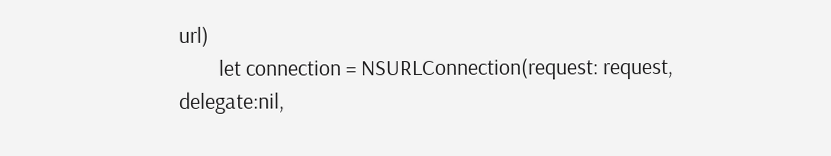url)
        let connection = NSURLConnection(request: request, delegate:nil,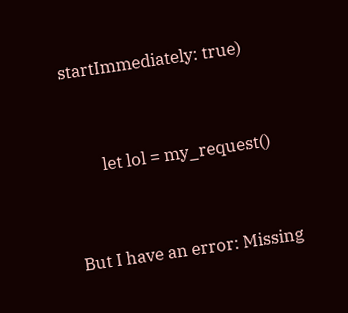startImmediately: true)


        let lol = my_request()


But I have an error: Missing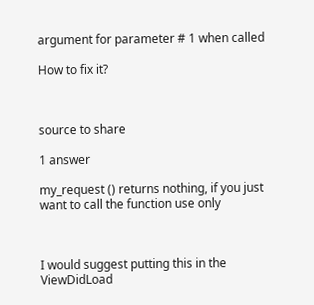argument for parameter # 1 when called

How to fix it?



source to share

1 answer

my_request () returns nothing, if you just want to call the function use only



I would suggest putting this in the ViewDidLoad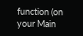function (on your Main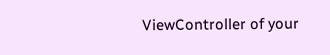ViewController of your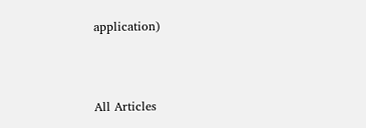application)



All Articles